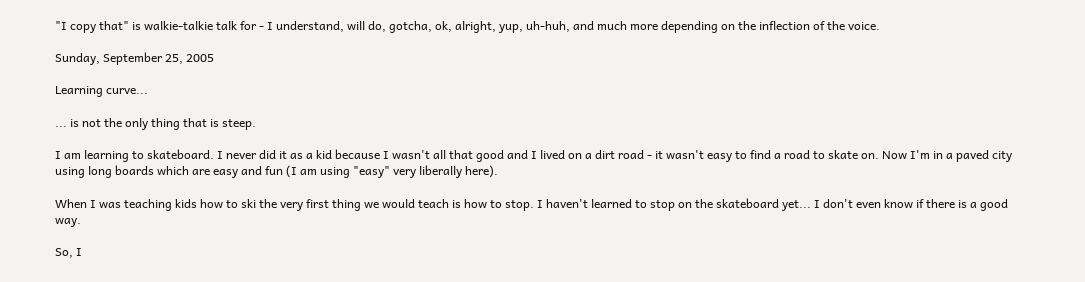"I copy that" is walkie-talkie talk for - I understand, will do, gotcha, ok, alright, yup, uh-huh, and much more depending on the inflection of the voice.

Sunday, September 25, 2005

Learning curve...

... is not the only thing that is steep.

I am learning to skateboard. I never did it as a kid because I wasn't all that good and I lived on a dirt road - it wasn't easy to find a road to skate on. Now I'm in a paved city using long boards which are easy and fun (I am using "easy" very liberally here).

When I was teaching kids how to ski the very first thing we would teach is how to stop. I haven't learned to stop on the skateboard yet... I don't even know if there is a good way.

So, I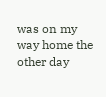was on my way home the other day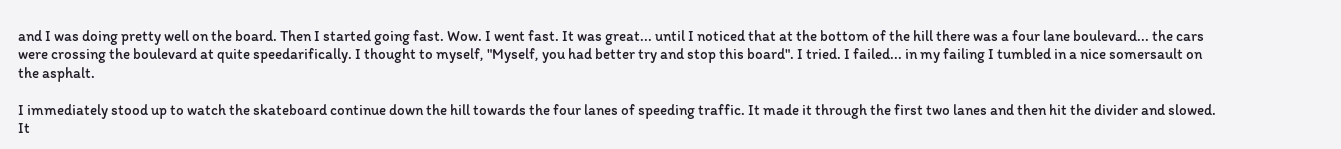and I was doing pretty well on the board. Then I started going fast. Wow. I went fast. It was great... until I noticed that at the bottom of the hill there was a four lane boulevard... the cars were crossing the boulevard at quite speedarifically. I thought to myself, "Myself, you had better try and stop this board". I tried. I failed... in my failing I tumbled in a nice somersault on the asphalt.

I immediately stood up to watch the skateboard continue down the hill towards the four lanes of speeding traffic. It made it through the first two lanes and then hit the divider and slowed. It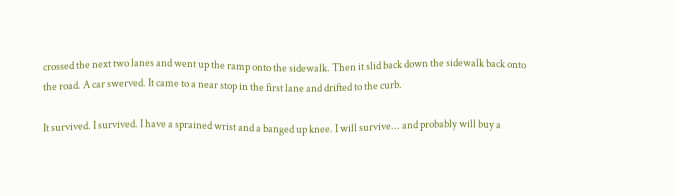crossed the next two lanes and went up the ramp onto the sidewalk. Then it slid back down the sidewalk back onto the road. A car swerved. It came to a near stop in the first lane and drifted to the curb.

It survived. I survived. I have a sprained wrist and a banged up knee. I will survive... and probably will buy a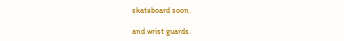skateboard soon.

and wrist guards.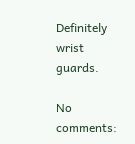Definitely wrist guards.

No comments: